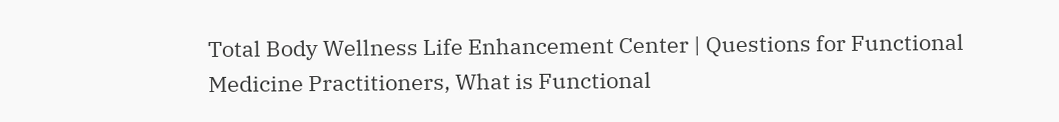Total Body Wellness Life Enhancement Center | Questions for Functional Medicine Practitioners, What is Functional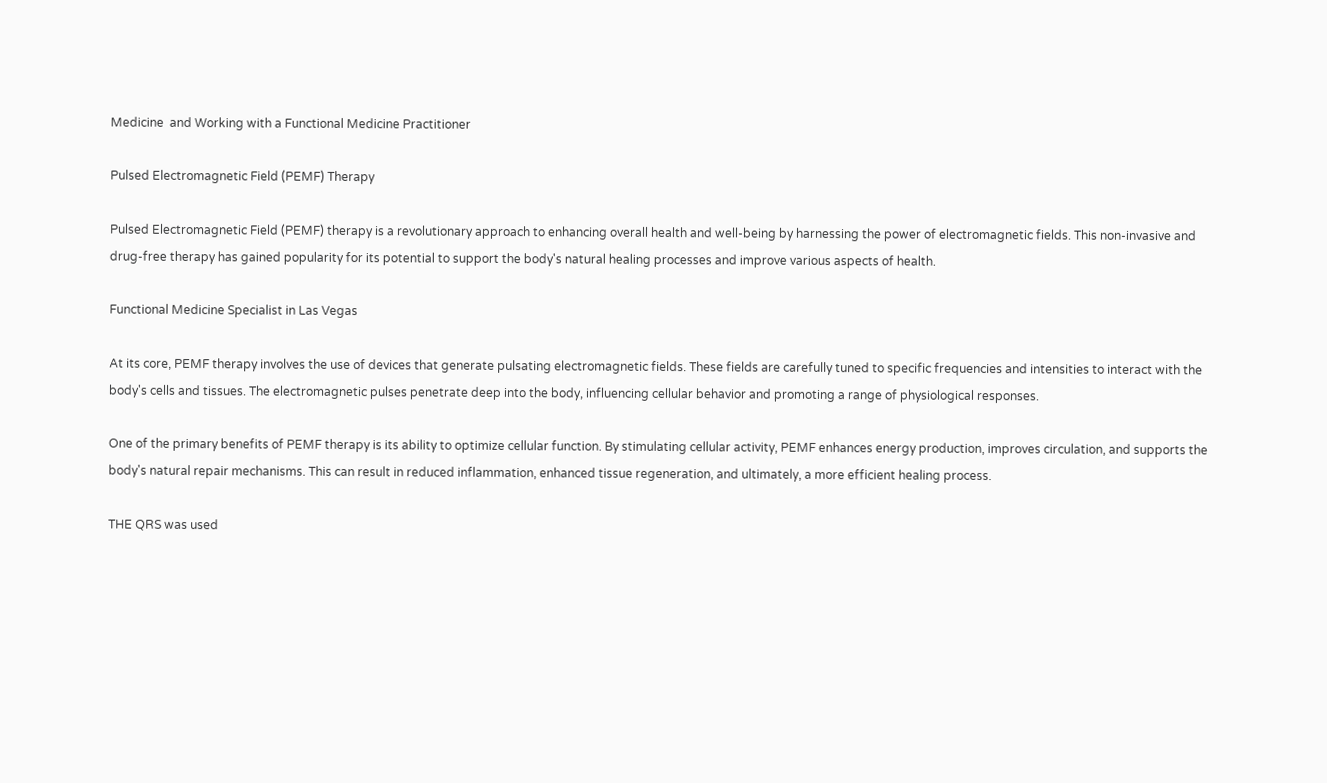Medicine  and Working with a Functional Medicine Practitioner

Pulsed Electromagnetic Field (PEMF) Therapy

Pulsed Electromagnetic Field (PEMF) therapy is a revolutionary approach to enhancing overall health and well-being by harnessing the power of electromagnetic fields. This non-invasive and drug-free therapy has gained popularity for its potential to support the body's natural healing processes and improve various aspects of health.

Functional Medicine Specialist in Las Vegas

At its core, PEMF therapy involves the use of devices that generate pulsating electromagnetic fields. These fields are carefully tuned to specific frequencies and intensities to interact with the body's cells and tissues. The electromagnetic pulses penetrate deep into the body, influencing cellular behavior and promoting a range of physiological responses.

One of the primary benefits of PEMF therapy is its ability to optimize cellular function. By stimulating cellular activity, PEMF enhances energy production, improves circulation, and supports the body's natural repair mechanisms. This can result in reduced inflammation, enhanced tissue regeneration, and ultimately, a more efficient healing process.

THE QRS was used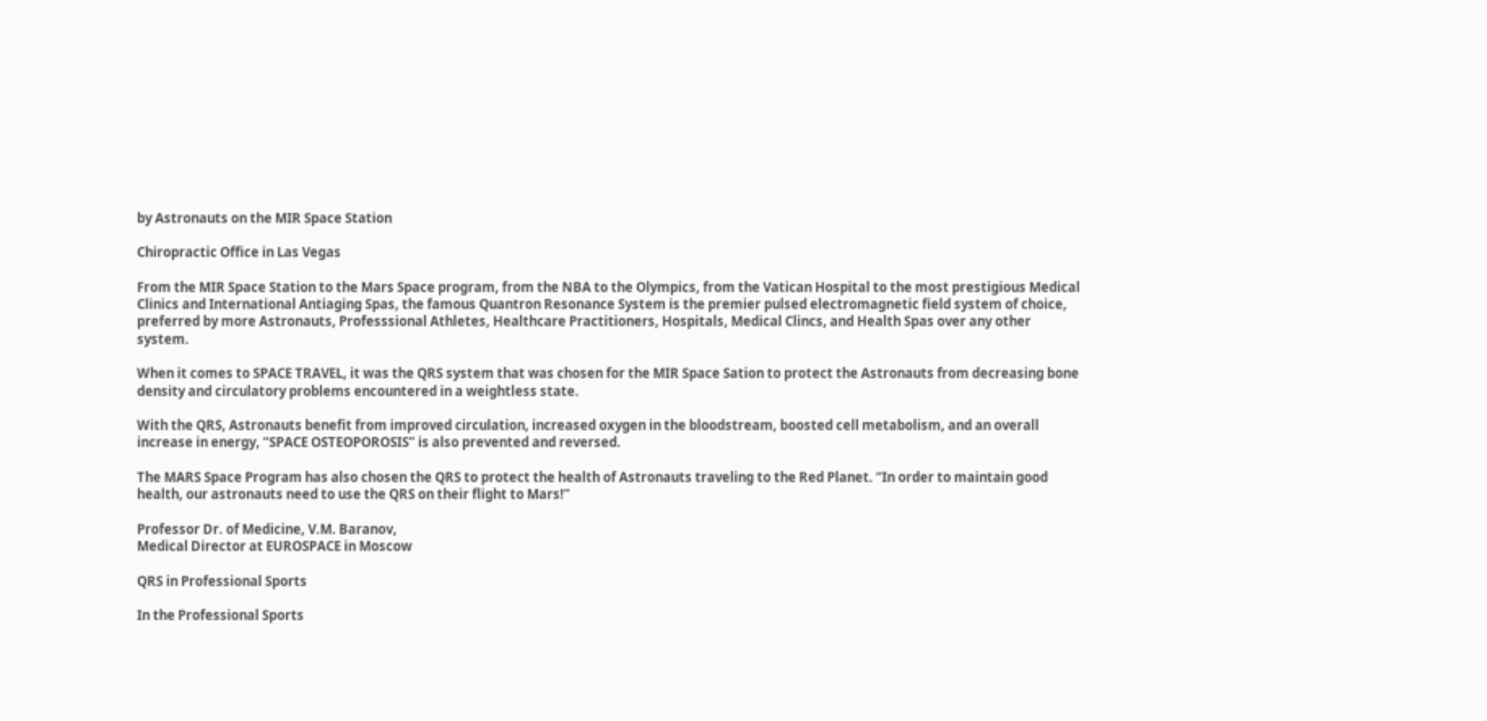by Astronauts on the MIR Space Station

Chiropractic Office in Las Vegas

From the MIR Space Station to the Mars Space program, from the NBA to the Olympics, from the Vatican Hospital to the most prestigious Medical Clinics and International Antiaging Spas, the famous Quantron Resonance System is the premier pulsed electromagnetic field system of choice, preferred by more Astronauts, Professsional Athletes, Healthcare Practitioners, Hospitals, Medical Clincs, and Health Spas over any other system.

When it comes to SPACE TRAVEL, it was the QRS system that was chosen for the MIR Space Sation to protect the Astronauts from decreasing bone density and circulatory problems encountered in a weightless state.

With the QRS, Astronauts benefit from improved circulation, increased oxygen in the bloodstream, boosted cell metabolism, and an overall increase in energy, “SPACE OSTEOPOROSIS” is also prevented and reversed.

The MARS Space Program has also chosen the QRS to protect the health of Astronauts traveling to the Red Planet. “In order to maintain good health, our astronauts need to use the QRS on their flight to Mars!”

Professor Dr. of Medicine, V.M. Baranov,
Medical Director at EUROSPACE in Moscow

QRS in Professional Sports

In the Professional Sports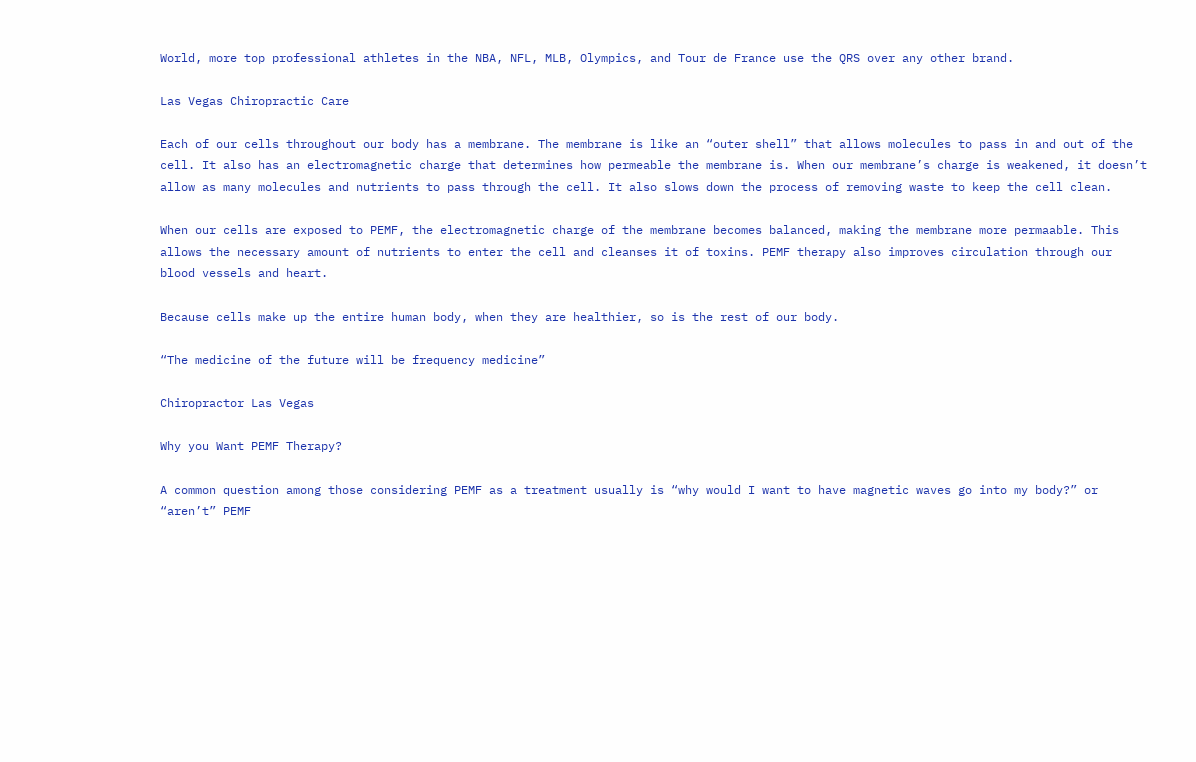World, more top professional athletes in the NBA, NFL, MLB, Olympics, and Tour de France use the QRS over any other brand.

Las Vegas Chiropractic Care

Each of our cells throughout our body has a membrane. The membrane is like an “outer shell” that allows molecules to pass in and out of the cell. It also has an electromagnetic charge that determines how permeable the membrane is. When our membrane’s charge is weakened, it doesn’t allow as many molecules and nutrients to pass through the cell. It also slows down the process of removing waste to keep the cell clean.

When our cells are exposed to PEMF, the electromagnetic charge of the membrane becomes balanced, making the membrane more permaable. This allows the necessary amount of nutrients to enter the cell and cleanses it of toxins. PEMF therapy also improves circulation through our blood vessels and heart.

Because cells make up the entire human body, when they are healthier, so is the rest of our body.

“The medicine of the future will be frequency medicine”

Chiropractor Las Vegas

Why you Want PEMF Therapy?

A common question among those considering PEMF as a treatment usually is “why would I want to have magnetic waves go into my body?” or “aren’t” PEMF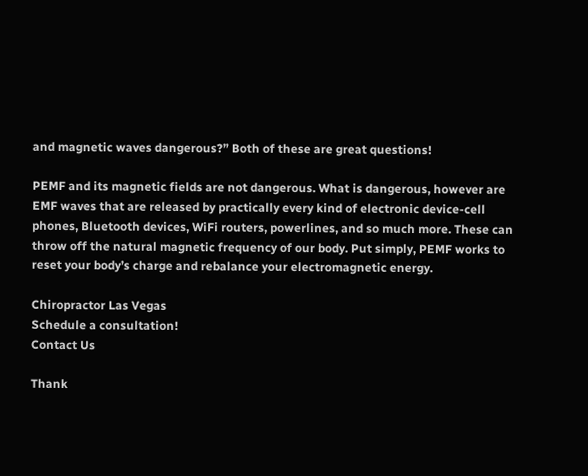and magnetic waves dangerous?” Both of these are great questions!

PEMF and its magnetic fields are not dangerous. What is dangerous, however are EMF waves that are released by practically every kind of electronic device-cell phones, Bluetooth devices, WiFi routers, powerlines, and so much more. These can throw off the natural magnetic frequency of our body. Put simply, PEMF works to reset your body’s charge and rebalance your electromagnetic energy.

Chiropractor Las Vegas
Schedule a consultation!
Contact Us

Thank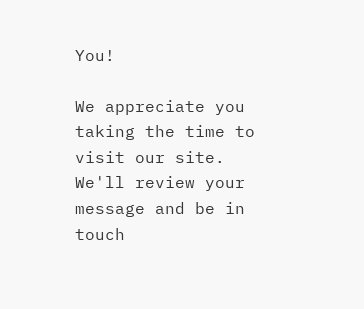You!

We appreciate you taking the time to visit our site. We'll review your message and be in touch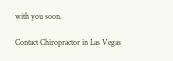with you soon.

Contact Chiropractor in Las Vegas